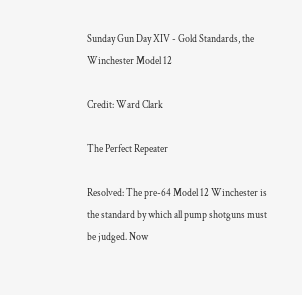Sunday Gun Day XIV - Gold Standards, the Winchester Model 12

Credit: Ward Clark

The Perfect Repeater

Resolved: The pre-64 Model 12 Winchester is the standard by which all pump shotguns must be judged. Now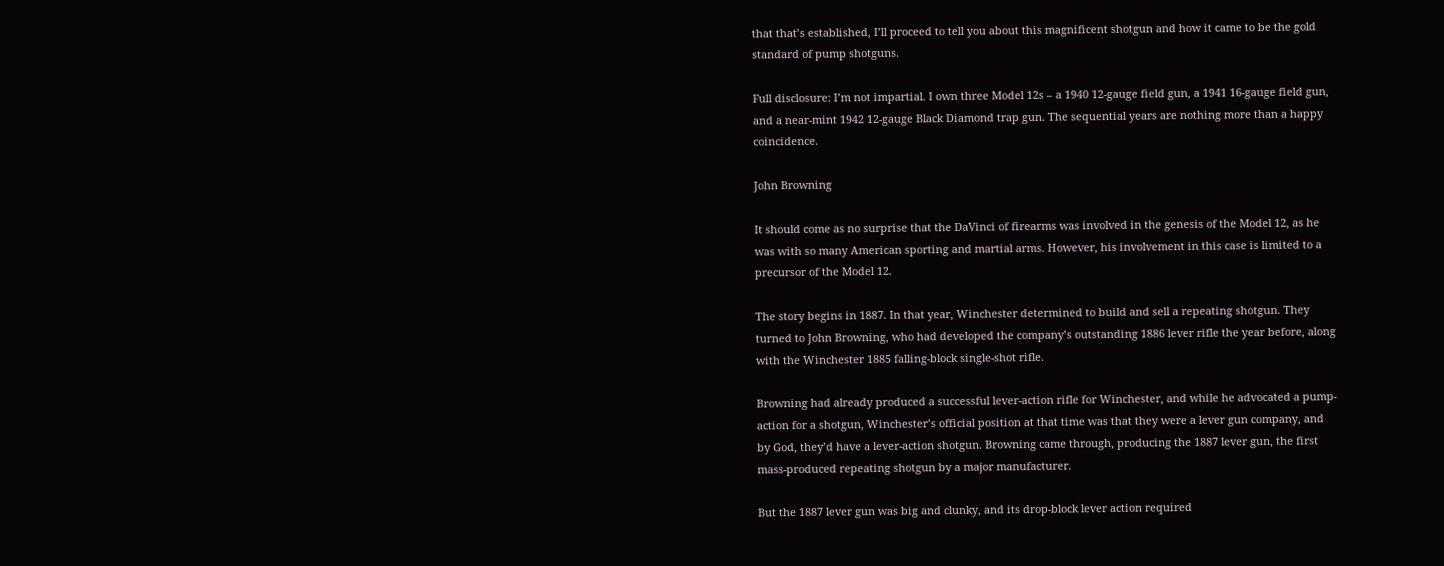that that’s established, I’ll proceed to tell you about this magnificent shotgun and how it came to be the gold standard of pump shotguns.

Full disclosure: I’m not impartial. I own three Model 12s – a 1940 12-gauge field gun, a 1941 16-gauge field gun, and a near-mint 1942 12-gauge Black Diamond trap gun. The sequential years are nothing more than a happy coincidence.

John Browning

It should come as no surprise that the DaVinci of firearms was involved in the genesis of the Model 12, as he was with so many American sporting and martial arms. However, his involvement in this case is limited to a precursor of the Model 12.

The story begins in 1887. In that year, Winchester determined to build and sell a repeating shotgun. They turned to John Browning, who had developed the company’s outstanding 1886 lever rifle the year before, along with the Winchester 1885 falling-block single-shot rifle.

Browning had already produced a successful lever-action rifle for Winchester, and while he advocated a pump-action for a shotgun, Winchester’s official position at that time was that they were a lever gun company, and by God, they’d have a lever-action shotgun. Browning came through, producing the 1887 lever gun, the first mass-produced repeating shotgun by a major manufacturer.

But the 1887 lever gun was big and clunky, and its drop-block lever action required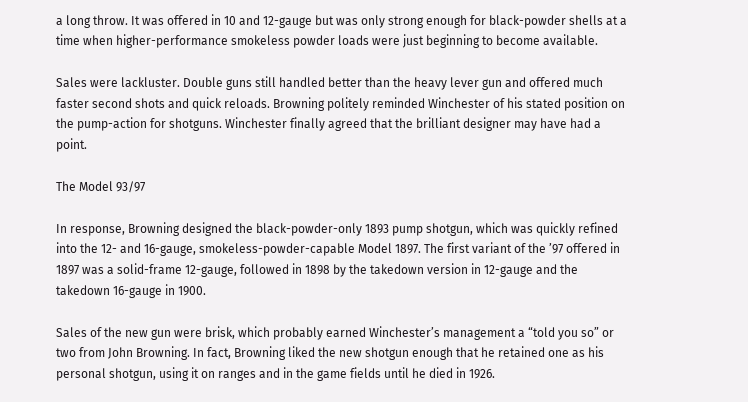a long throw. It was offered in 10 and 12-gauge but was only strong enough for black-powder shells at a time when higher-performance smokeless powder loads were just beginning to become available.

Sales were lackluster. Double guns still handled better than the heavy lever gun and offered much faster second shots and quick reloads. Browning politely reminded Winchester of his stated position on the pump-action for shotguns. Winchester finally agreed that the brilliant designer may have had a point.

The Model 93/97

In response, Browning designed the black-powder-only 1893 pump shotgun, which was quickly refined into the 12- and 16-gauge, smokeless-powder-capable Model 1897. The first variant of the ’97 offered in 1897 was a solid-frame 12-gauge, followed in 1898 by the takedown version in 12-gauge and the takedown 16-gauge in 1900.

Sales of the new gun were brisk, which probably earned Winchester’s management a “told you so” or two from John Browning. In fact, Browning liked the new shotgun enough that he retained one as his personal shotgun, using it on ranges and in the game fields until he died in 1926.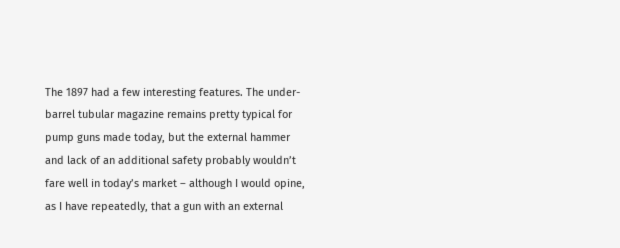The 1897 had a few interesting features. The under-barrel tubular magazine remains pretty typical for pump guns made today, but the external hammer and lack of an additional safety probably wouldn’t fare well in today’s market – although I would opine, as I have repeatedly, that a gun with an external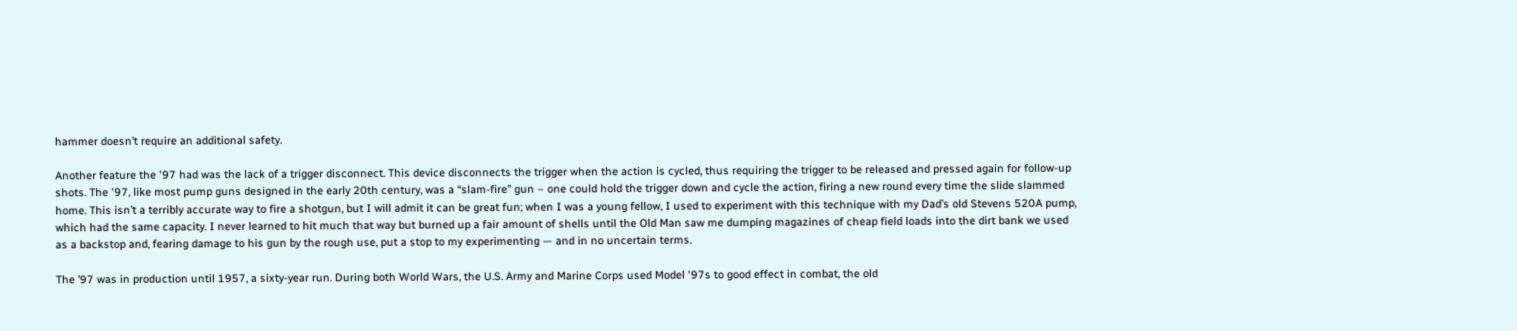hammer doesn’t require an additional safety.

Another feature the '97 had was the lack of a trigger disconnect. This device disconnects the trigger when the action is cycled, thus requiring the trigger to be released and pressed again for follow-up shots. The '97, like most pump guns designed in the early 20th century, was a “slam-fire” gun – one could hold the trigger down and cycle the action, firing a new round every time the slide slammed home. This isn’t a terribly accurate way to fire a shotgun, but I will admit it can be great fun; when I was a young fellow, I used to experiment with this technique with my Dad’s old Stevens 520A pump, which had the same capacity. I never learned to hit much that way but burned up a fair amount of shells until the Old Man saw me dumping magazines of cheap field loads into the dirt bank we used as a backstop and, fearing damage to his gun by the rough use, put a stop to my experimenting — and in no uncertain terms.

The ’97 was in production until 1957, a sixty-year run. During both World Wars, the U.S. Army and Marine Corps used Model '97s to good effect in combat, the old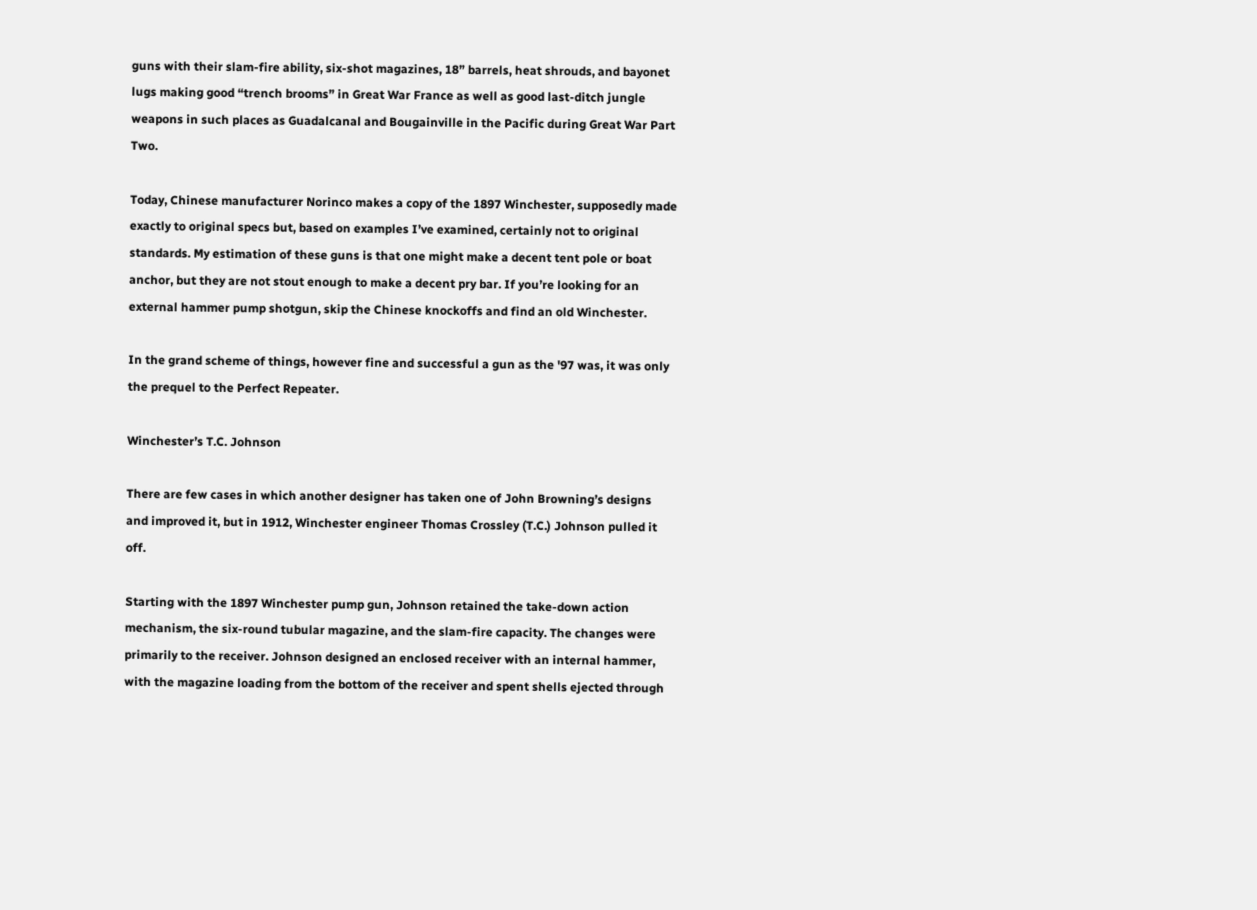guns with their slam-fire ability, six-shot magazines, 18” barrels, heat shrouds, and bayonet lugs making good “trench brooms” in Great War France as well as good last-ditch jungle weapons in such places as Guadalcanal and Bougainville in the Pacific during Great War Part Two.

Today, Chinese manufacturer Norinco makes a copy of the 1897 Winchester, supposedly made exactly to original specs but, based on examples I’ve examined, certainly not to original standards. My estimation of these guns is that one might make a decent tent pole or boat anchor, but they are not stout enough to make a decent pry bar. If you’re looking for an external hammer pump shotgun, skip the Chinese knockoffs and find an old Winchester.

In the grand scheme of things, however fine and successful a gun as the '97 was, it was only the prequel to the Perfect Repeater.

Winchester’s T.C. Johnson

There are few cases in which another designer has taken one of John Browning’s designs and improved it, but in 1912, Winchester engineer Thomas Crossley (T.C.) Johnson pulled it off.

Starting with the 1897 Winchester pump gun, Johnson retained the take-down action mechanism, the six-round tubular magazine, and the slam-fire capacity. The changes were primarily to the receiver. Johnson designed an enclosed receiver with an internal hammer, with the magazine loading from the bottom of the receiver and spent shells ejected through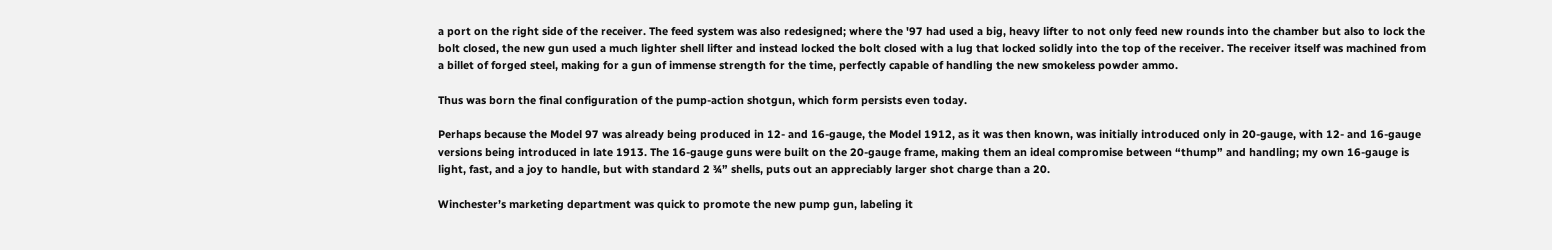a port on the right side of the receiver. The feed system was also redesigned; where the '97 had used a big, heavy lifter to not only feed new rounds into the chamber but also to lock the bolt closed, the new gun used a much lighter shell lifter and instead locked the bolt closed with a lug that locked solidly into the top of the receiver. The receiver itself was machined from a billet of forged steel, making for a gun of immense strength for the time, perfectly capable of handling the new smokeless powder ammo.

Thus was born the final configuration of the pump-action shotgun, which form persists even today.

Perhaps because the Model 97 was already being produced in 12- and 16-gauge, the Model 1912, as it was then known, was initially introduced only in 20-gauge, with 12- and 16-gauge versions being introduced in late 1913. The 16-gauge guns were built on the 20-gauge frame, making them an ideal compromise between “thump” and handling; my own 16-gauge is light, fast, and a joy to handle, but with standard 2 ¾” shells, puts out an appreciably larger shot charge than a 20.

Winchester’s marketing department was quick to promote the new pump gun, labeling it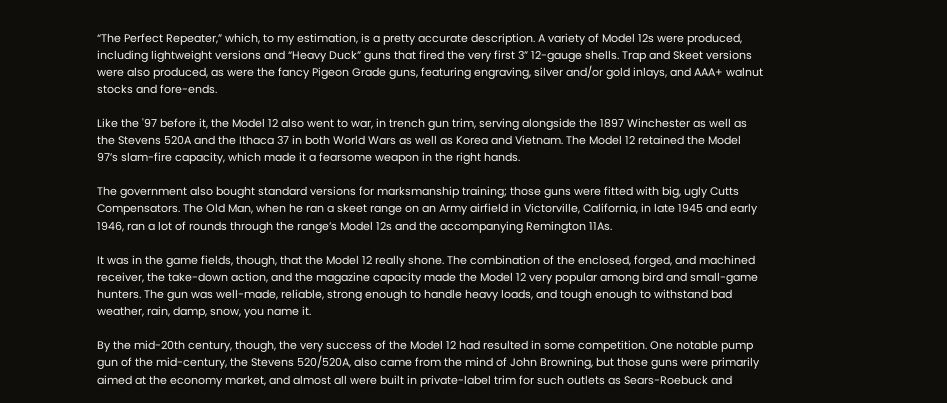“The Perfect Repeater,” which, to my estimation, is a pretty accurate description. A variety of Model 12s were produced, including lightweight versions and “Heavy Duck” guns that fired the very first 3” 12-gauge shells. Trap and Skeet versions were also produced, as were the fancy Pigeon Grade guns, featuring engraving, silver and/or gold inlays, and AAA+ walnut stocks and fore-ends.

Like the '97 before it, the Model 12 also went to war, in trench gun trim, serving alongside the 1897 Winchester as well as the Stevens 520A and the Ithaca 37 in both World Wars as well as Korea and Vietnam. The Model 12 retained the Model 97’s slam-fire capacity, which made it a fearsome weapon in the right hands.

The government also bought standard versions for marksmanship training; those guns were fitted with big, ugly Cutts Compensators. The Old Man, when he ran a skeet range on an Army airfield in Victorville, California, in late 1945 and early 1946, ran a lot of rounds through the range’s Model 12s and the accompanying Remington 11As.

It was in the game fields, though, that the Model 12 really shone. The combination of the enclosed, forged, and machined receiver, the take-down action, and the magazine capacity made the Model 12 very popular among bird and small-game hunters. The gun was well-made, reliable, strong enough to handle heavy loads, and tough enough to withstand bad weather, rain, damp, snow, you name it.

By the mid-20th century, though, the very success of the Model 12 had resulted in some competition. One notable pump gun of the mid-century, the Stevens 520/520A, also came from the mind of John Browning, but those guns were primarily aimed at the economy market, and almost all were built in private-label trim for such outlets as Sears-Roebuck and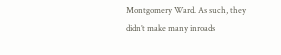Montgomery Ward. As such, they didn’t make many inroads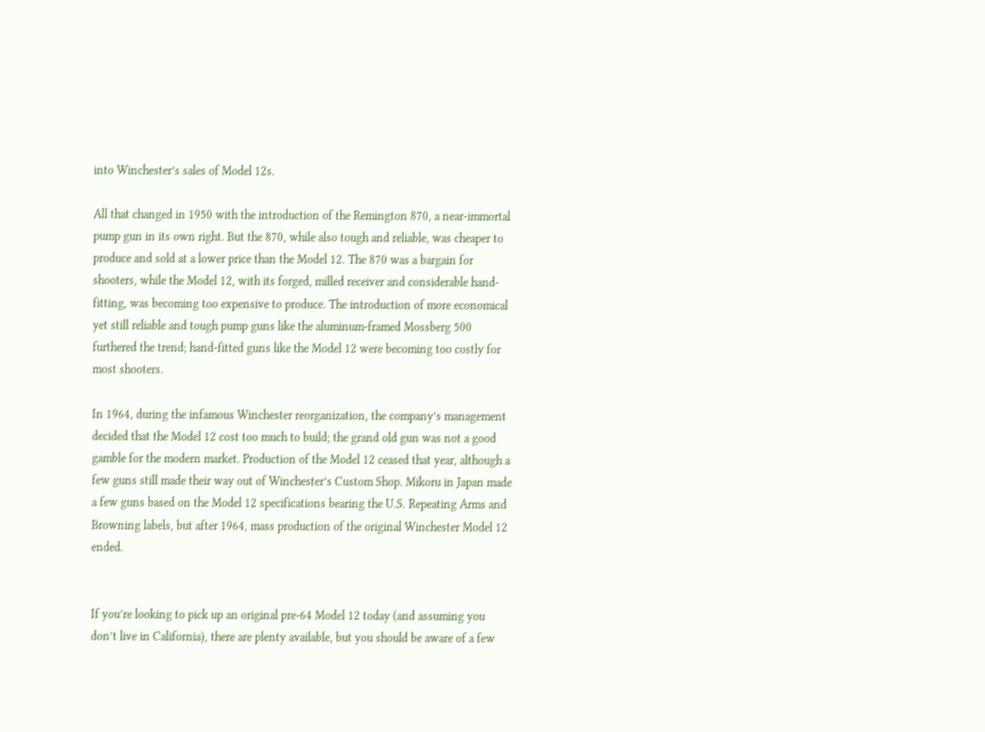into Winchester’s sales of Model 12s.

All that changed in 1950 with the introduction of the Remington 870, a near-immortal pump gun in its own right. But the 870, while also tough and reliable, was cheaper to produce and sold at a lower price than the Model 12. The 870 was a bargain for shooters, while the Model 12, with its forged, milled receiver and considerable hand-fitting, was becoming too expensive to produce. The introduction of more economical yet still reliable and tough pump guns like the aluminum-framed Mossberg 500 furthered the trend; hand-fitted guns like the Model 12 were becoming too costly for most shooters.

In 1964, during the infamous Winchester reorganization, the company’s management decided that the Model 12 cost too much to build; the grand old gun was not a good gamble for the modern market. Production of the Model 12 ceased that year, although a few guns still made their way out of Winchester’s Custom Shop. Mikoru in Japan made a few guns based on the Model 12 specifications bearing the U.S. Repeating Arms and Browning labels, but after 1964, mass production of the original Winchester Model 12 ended.


If you’re looking to pick up an original pre-64 Model 12 today (and assuming you don’t live in California), there are plenty available, but you should be aware of a few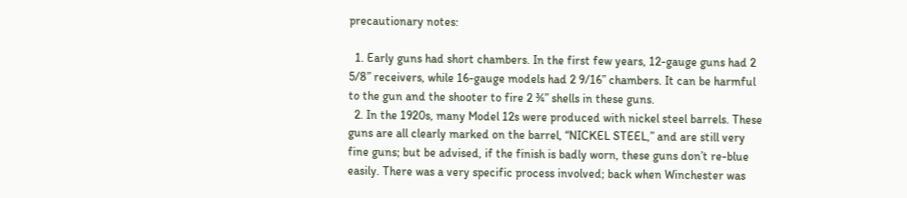precautionary notes:

  1. Early guns had short chambers. In the first few years, 12-gauge guns had 2 5/8” receivers, while 16-gauge models had 2 9/16” chambers. It can be harmful to the gun and the shooter to fire 2 ¾” shells in these guns.
  2. In the 1920s, many Model 12s were produced with nickel steel barrels. These guns are all clearly marked on the barrel, “NICKEL STEEL,” and are still very fine guns; but be advised, if the finish is badly worn, these guns don’t re-blue easily. There was a very specific process involved; back when Winchester was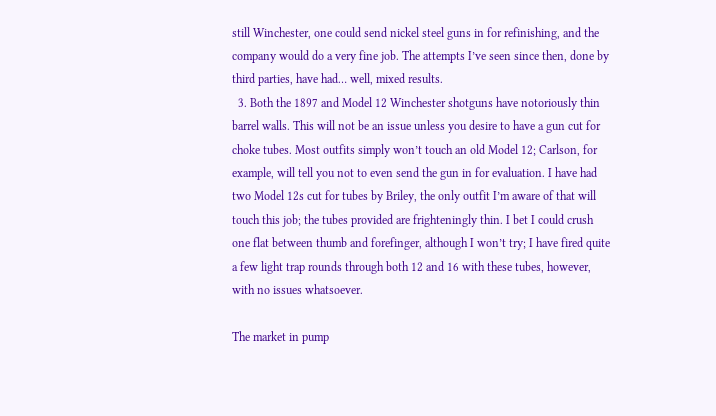still Winchester, one could send nickel steel guns in for refinishing, and the company would do a very fine job. The attempts I’ve seen since then, done by third parties, have had… well, mixed results.
  3. Both the 1897 and Model 12 Winchester shotguns have notoriously thin barrel walls. This will not be an issue unless you desire to have a gun cut for choke tubes. Most outfits simply won’t touch an old Model 12; Carlson, for example, will tell you not to even send the gun in for evaluation. I have had two Model 12s cut for tubes by Briley, the only outfit I’m aware of that will touch this job; the tubes provided are frighteningly thin. I bet I could crush one flat between thumb and forefinger, although I won’t try; I have fired quite a few light trap rounds through both 12 and 16 with these tubes, however, with no issues whatsoever.

The market in pump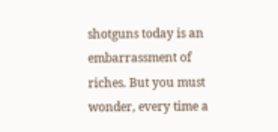shotguns today is an embarrassment of riches. But you must wonder, every time a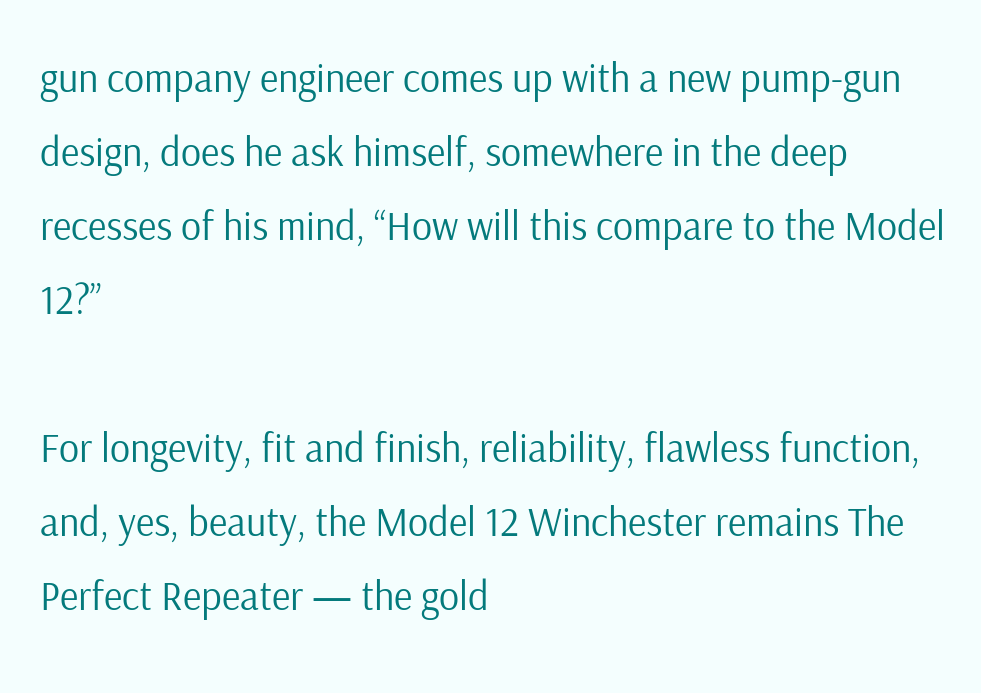gun company engineer comes up with a new pump-gun design, does he ask himself, somewhere in the deep recesses of his mind, “How will this compare to the Model 12?”

For longevity, fit and finish, reliability, flawless function, and, yes, beauty, the Model 12 Winchester remains The Perfect Repeater — the gold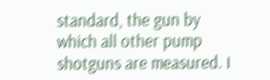standard, the gun by which all other pump shotguns are measured. I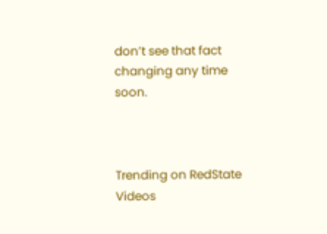don’t see that fact changing any time soon.



Trending on RedState Videos